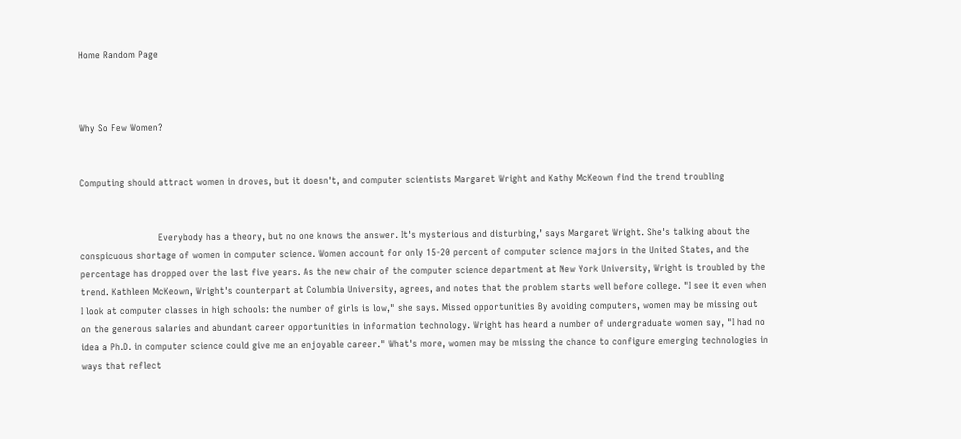Home Random Page



Why So Few Women?


Computing should attract women in droves, but it doesn't, and computer scientists Margaret Wright and Kathy McKeown find the trend troubling


                          Everybody has a theory, but no one knows the answer. It's mysterious and disturbing,’ says Margaret Wright. She's talking about the conspicuous shortage of women in computer science. Women account for only 15-20 percent of computer science majors in the United States, and the percentage has dropped over the last five years. As the new chair of the computer science department at New York University, Wright is troubled by the trend. Kathleen McKeown, Wright's counterpart at Columbia University, agrees, and notes that the problem starts well before college. "I see it even when I look at computer classes in high schools: the number of girls is low," she says. Missed opportunities By avoiding computers, women may be missing out on the generous salaries and abundant career opportunities in information technology. Wright has heard a number of undergraduate women say, "I had no idea a Ph.D. in computer science could give me an enjoyable career." What's more, women may be missing the chance to configure emerging technologies in ways that reflect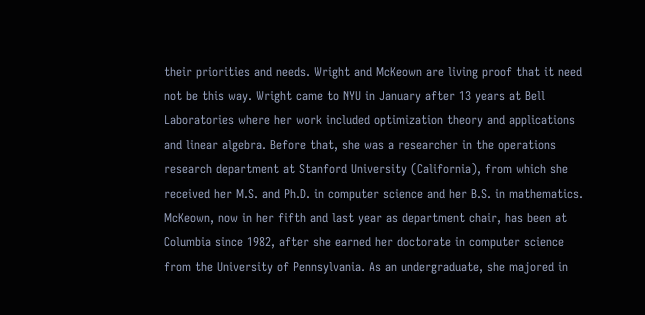their priorities and needs. Wright and McKeown are living proof that it need not be this way. Wright came to NYU in January after 13 years at Bell Laboratories where her work included optimization theory and applications and linear algebra. Before that, she was a researcher in the operations research department at Stanford University (California), from which she received her M.S. and Ph.D. in computer science and her B.S. in mathematics. McKeown, now in her fifth and last year as department chair, has been at Columbia since 1982, after she earned her doctorate in computer science from the University of Pennsylvania. As an undergraduate, she majored in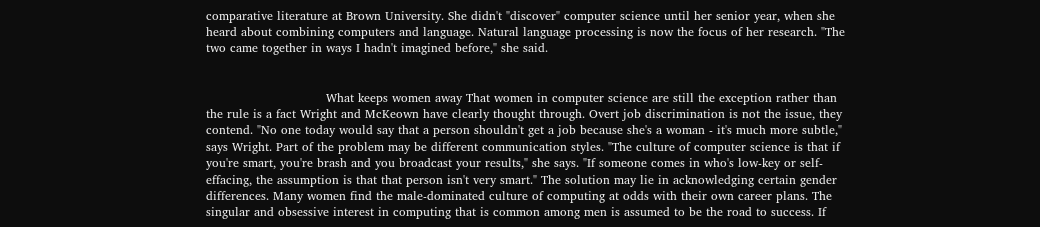comparative literature at Brown University. She didn't "discover" computer science until her senior year, when she heard about combining computers and language. Natural language processing is now the focus of her research. "The two came together in ways I hadn't imagined before," she said.


                              What keeps women away That women in computer science are still the exception rather than the rule is a fact Wright and McKeown have clearly thought through. Overt job discrimination is not the issue, they contend. "No one today would say that a person shouldn't get a job because she's a woman - it's much more subtle," says Wright. Part of the problem may be different communication styles. "The culture of computer science is that if you're smart, you're brash and you broadcast your results," she says. "If someone comes in who's low-key or self-effacing, the assumption is that that person isn't very smart." The solution may lie in acknowledging certain gender differences. Many women find the male-dominated culture of computing at odds with their own career plans. The singular and obsessive interest in computing that is common among men is assumed to be the road to success. If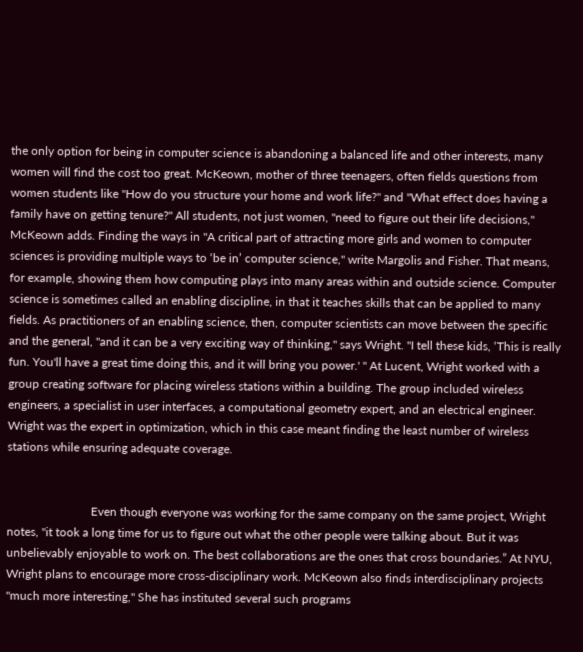the only option for being in computer science is abandoning a balanced life and other interests, many women will find the cost too great. McKeown, mother of three teenagers, often fields questions from women students like "How do you structure your home and work life?" and "What effect does having a family have on getting tenure?" All students, not just women, "need to figure out their life decisions," McKeown adds. Finding the ways in "A critical part of attracting more girls and women to computer sciences is providing multiple ways to ‘be in’ computer science," write Margolis and Fisher. That means, for example, showing them how computing plays into many areas within and outside science. Computer science is sometimes called an enabling discipline, in that it teaches skills that can be applied to many fields. As practitioners of an enabling science, then, computer scientists can move between the specific and the general, "and it can be a very exciting way of thinking," says Wright. "I tell these kids, ‘This is really fun. You'll have a great time doing this, and it will bring you power.' " At Lucent, Wright worked with a group creating software for placing wireless stations within a building. The group included wireless engineers, a specialist in user interfaces, a computational geometry expert, and an electrical engineer. Wright was the expert in optimization, which in this case meant finding the least number of wireless stations while ensuring adequate coverage.


                            Even though everyone was working for the same company on the same project, Wright notes, "it took a long time for us to figure out what the other people were talking about. But it was unbelievably enjoyable to work on. The best collaborations are the ones that cross boundaries.” At NYU, Wright plans to encourage more cross-disciplinary work. McKeown also finds interdisciplinary projects "much more interesting," She has instituted several such programs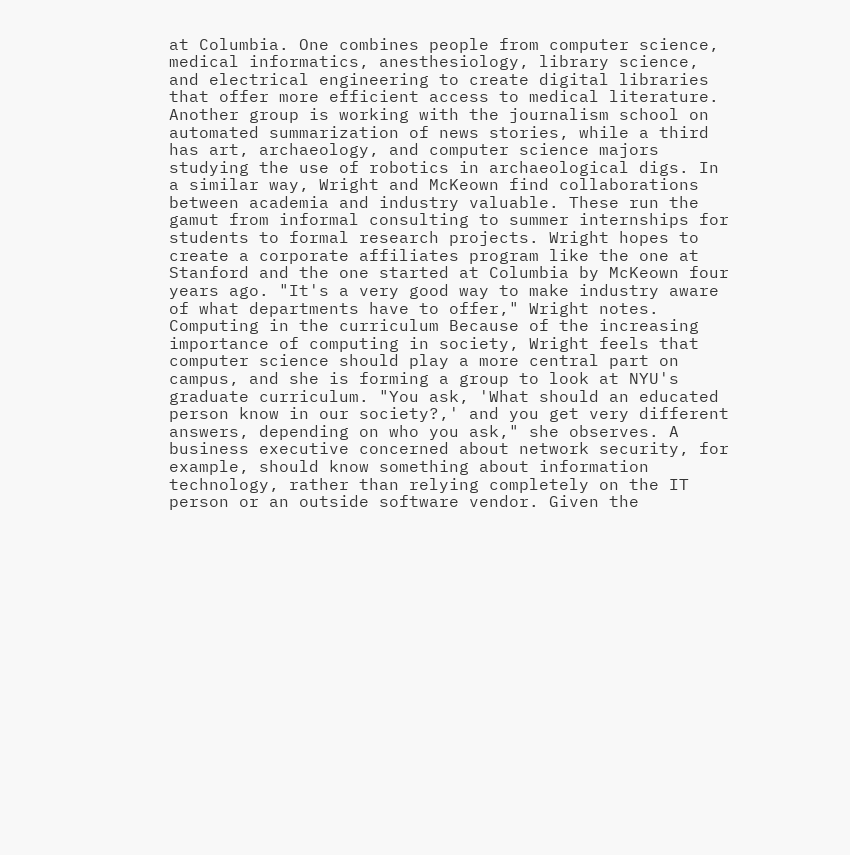at Columbia. One combines people from computer science, medical informatics, anesthesiology, library science, and electrical engineering to create digital libraries that offer more efficient access to medical literature. Another group is working with the journalism school on automated summarization of news stories, while a third has art, archaeology, and computer science majors studying the use of robotics in archaeological digs. In a similar way, Wright and McKeown find collaborations between academia and industry valuable. These run the gamut from informal consulting to summer internships for students to formal research projects. Wright hopes to create a corporate affiliates program like the one at Stanford and the one started at Columbia by McKeown four years ago. "It's a very good way to make industry aware of what departments have to offer," Wright notes. Computing in the curriculum Because of the increasing importance of computing in society, Wright feels that computer science should play a more central part on campus, and she is forming a group to look at NYU's graduate curriculum. "You ask, 'What should an educated person know in our society?,' and you get very different answers, depending on who you ask," she observes. A business executive concerned about network security, for example, should know something about information technology, rather than relying completely on the IT person or an outside software vendor. Given the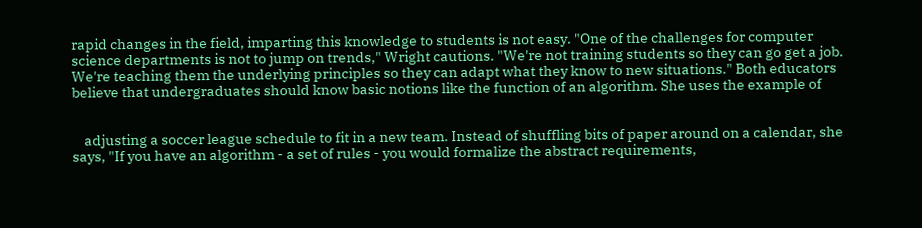rapid changes in the field, imparting this knowledge to students is not easy. "One of the challenges for computer science departments is not to jump on trends," Wright cautions. "We're not training students so they can go get a job. We're teaching them the underlying principles so they can adapt what they know to new situations." Both educators believe that undergraduates should know basic notions like the function of an algorithm. She uses the example of


    adjusting a soccer league schedule to fit in a new team. Instead of shuffling bits of paper around on a calendar, she says, "If you have an algorithm - a set of rules - you would formalize the abstract requirements,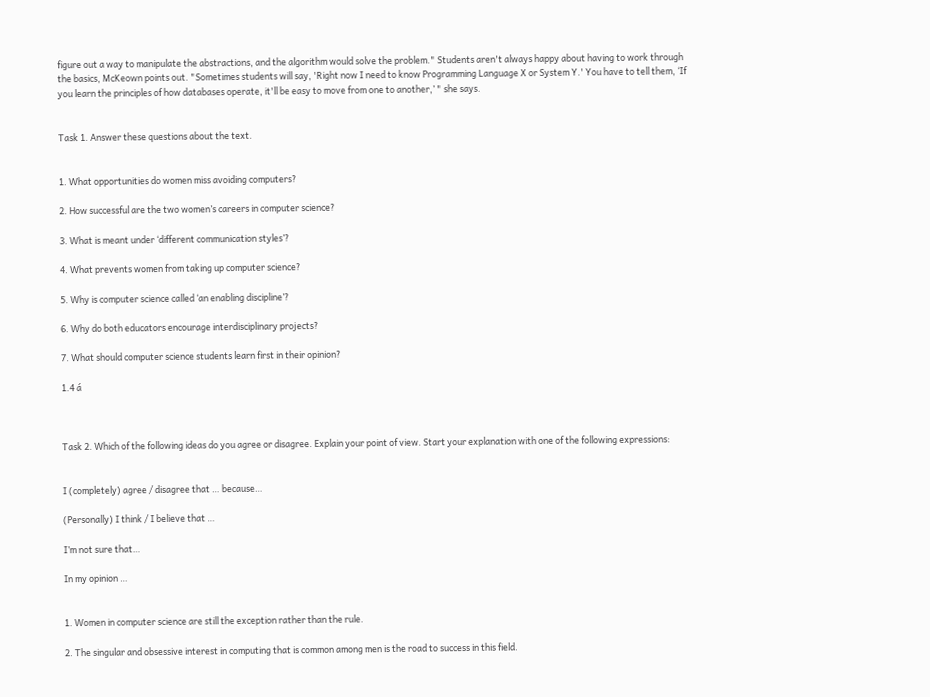figure out a way to manipulate the abstractions, and the algorithm would solve the problem." Students aren't always happy about having to work through the basics, McKeown points out. "Sometimes students will say, 'Right now I need to know Programming Language X or System Y.' You have to tell them, ‘If you learn the principles of how databases operate, it'll be easy to move from one to another,’ " she says.


Task 1. Answer these questions about the text.


1. What opportunities do women miss avoiding computers?

2. How successful are the two women’s careers in computer science?

3. What is meant under ‘different communication styles’?

4. What prevents women from taking up computer science?

5. Why is computer science called ‘an enabling discipline’?

6. Why do both educators encourage interdisciplinary projects?

7. What should computer science students learn first in their opinion?

1.4 á



Task 2. Which of the following ideas do you agree or disagree. Explain your point of view. Start your explanation with one of the following expressions:


I (completely) agree / disagree that … because…

(Personally) I think / I believe that …

I’m not sure that…

In my opinion …


1. Women in computer science are still the exception rather than the rule.

2. The singular and obsessive interest in computing that is common among men is the road to success in this field.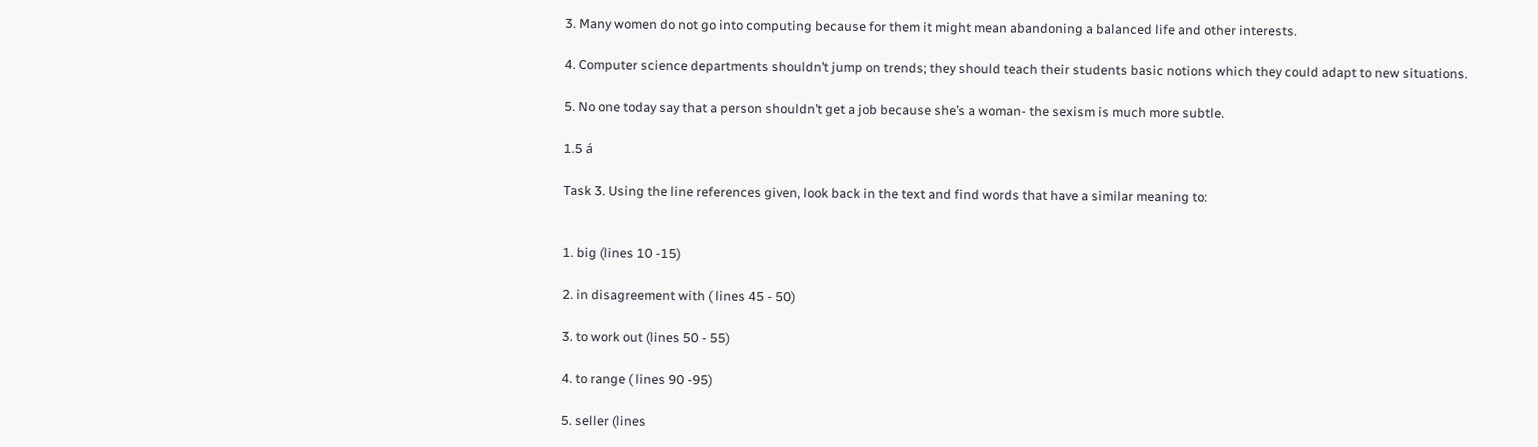3. Many women do not go into computing because for them it might mean abandoning a balanced life and other interests.

4. Computer science departments shouldn’t jump on trends; they should teach their students basic notions which they could adapt to new situations.

5. No one today say that a person shouldn’t get a job because she’s a woman- the sexism is much more subtle.

1.5 á

Task 3. Using the line references given, look back in the text and find words that have a similar meaning to:


1. big (lines 10 -15)

2. in disagreement with ( lines 45 - 50)

3. to work out (lines 50 - 55)

4. to range ( lines 90 -95)

5. seller (lines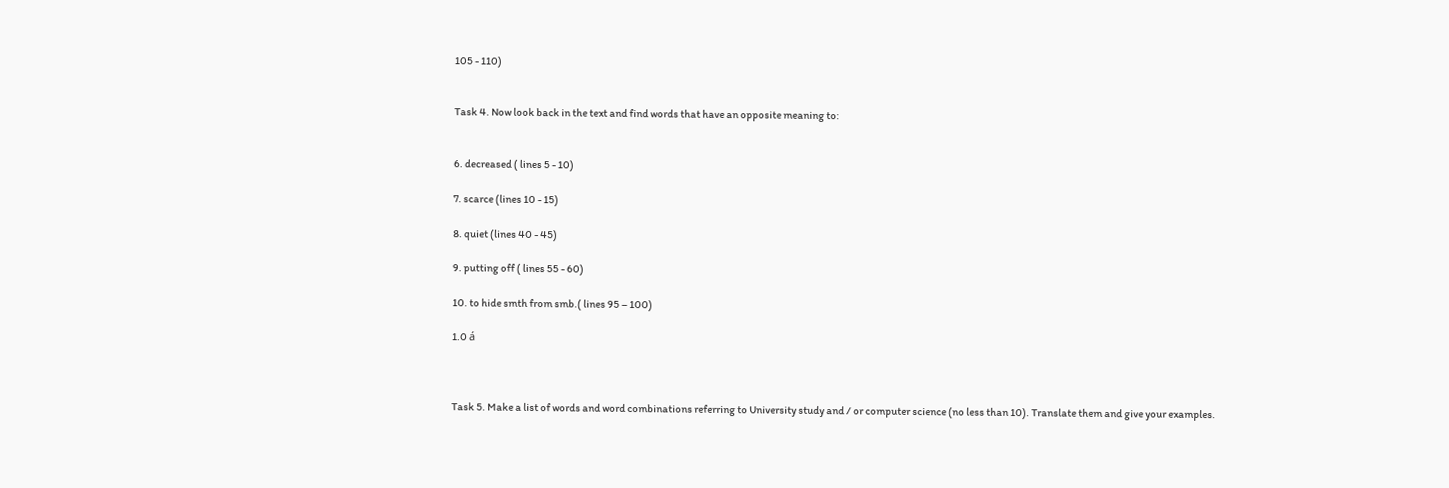105 - 110)


Task 4. Now look back in the text and find words that have an opposite meaning to:


6. decreased ( lines 5 - 10)

7. scarce (lines 10 - 15)

8. quiet (lines 40 - 45)

9. putting off ( lines 55 - 60)

10. to hide smth from smb.( lines 95 – 100)

1.0 á



Task 5. Make a list of words and word combinations referring to University study and / or computer science (no less than 10). Translate them and give your examples.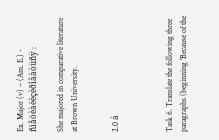Ex. Major (v) – (Am. E.) - ñïåöèàëèçèðîâàòüñÿ :

She majored in comparative literature at Brown University.


2.0 á



Task 6. Translate the following three paragraphs (beginning 'Because of the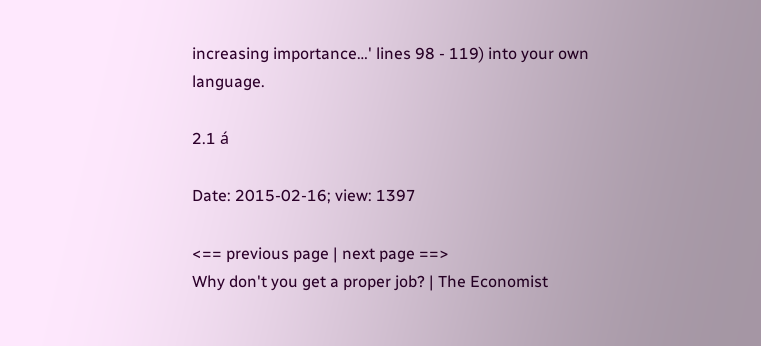increasing importance…' lines 98 - 119) into your own language.

2.1 á

Date: 2015-02-16; view: 1397

<== previous page | next page ==>
Why don't you get a proper job? | The Economist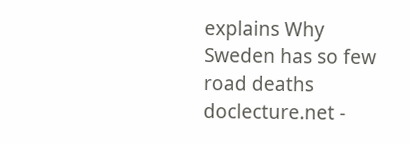explains Why Sweden has so few road deaths
doclecture.net -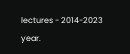lectures - 2014-2023 year.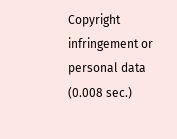Copyright infringement or personal data (0.008 sec.)